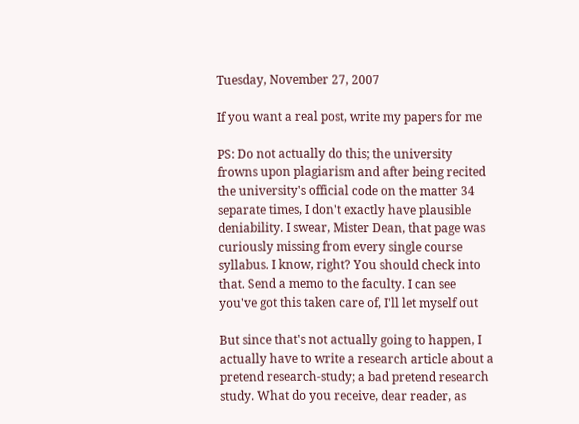Tuesday, November 27, 2007

If you want a real post, write my papers for me

PS: Do not actually do this; the university frowns upon plagiarism and after being recited the university's official code on the matter 34 separate times, I don't exactly have plausible deniability. I swear, Mister Dean, that page was curiously missing from every single course syllabus. I know, right? You should check into that. Send a memo to the faculty. I can see you've got this taken care of, I'll let myself out

But since that's not actually going to happen, I actually have to write a research article about a pretend research-study; a bad pretend research study. What do you receive, dear reader, as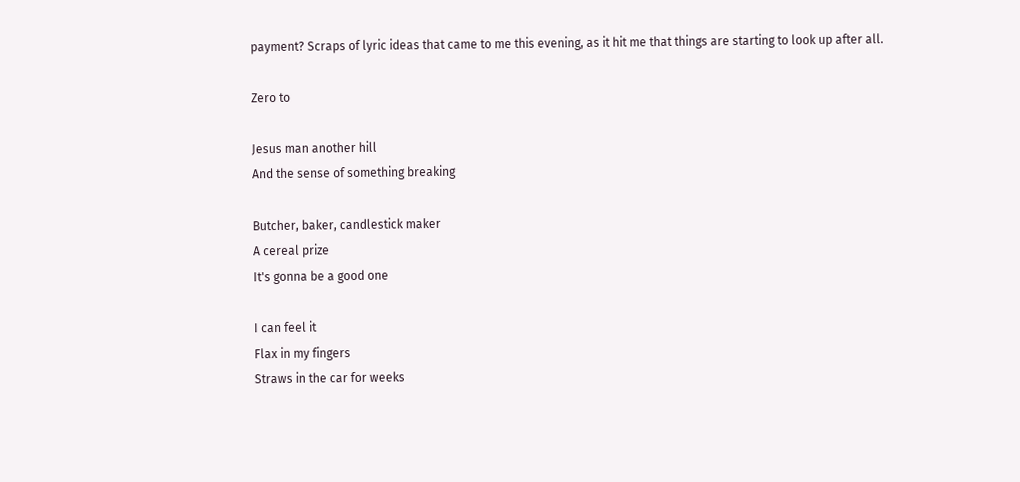payment? Scraps of lyric ideas that came to me this evening, as it hit me that things are starting to look up after all.

Zero to

Jesus man another hill
And the sense of something breaking

Butcher, baker, candlestick maker
A cereal prize
It's gonna be a good one

I can feel it
Flax in my fingers
Straws in the car for weeks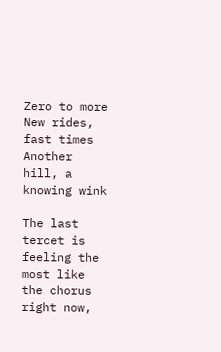Zero to more
New rides, fast times
Another hill, a knowing wink

The last tercet is feeling the most like the chorus right now,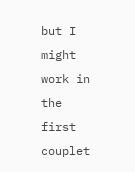but I might work in the first couplet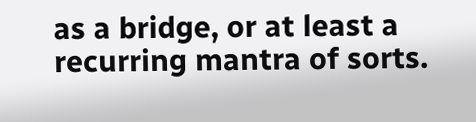as a bridge, or at least a recurring mantra of sorts.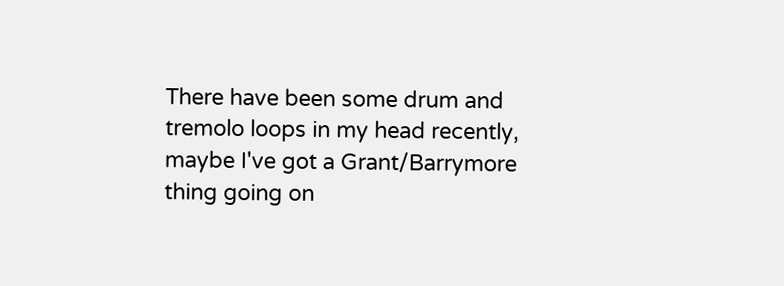There have been some drum and tremolo loops in my head recently, maybe I've got a Grant/Barrymore thing going on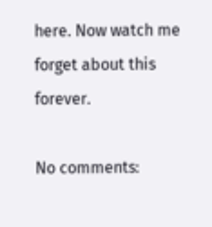here. Now watch me forget about this forever.

No comments: